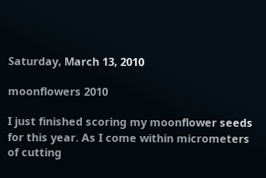Saturday, March 13, 2010

moonflowers 2010

I just finished scoring my moonflower seeds for this year. As I come within micrometers of cutting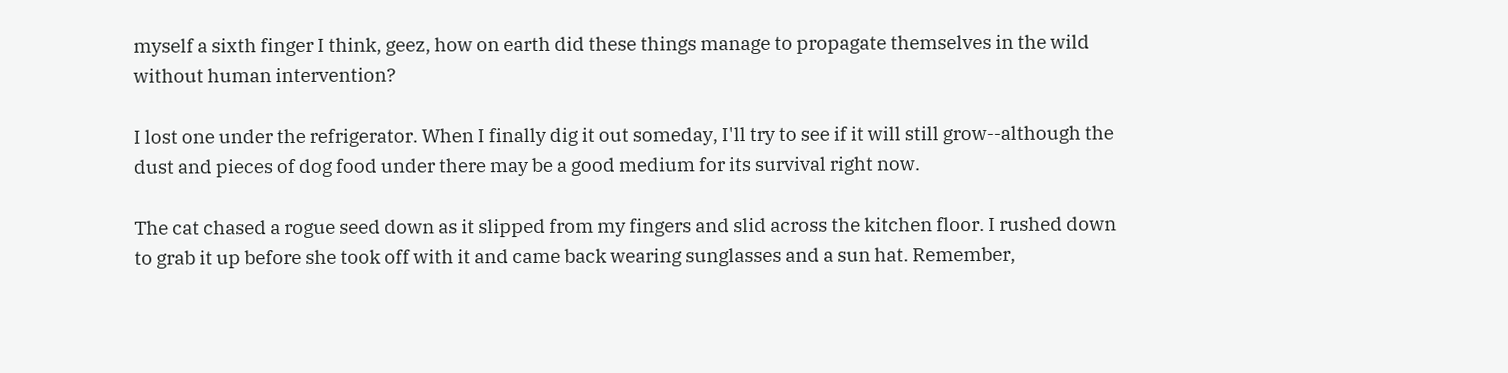myself a sixth finger I think, geez, how on earth did these things manage to propagate themselves in the wild without human intervention?

I lost one under the refrigerator. When I finally dig it out someday, I'll try to see if it will still grow--although the dust and pieces of dog food under there may be a good medium for its survival right now.

The cat chased a rogue seed down as it slipped from my fingers and slid across the kitchen floor. I rushed down to grab it up before she took off with it and came back wearing sunglasses and a sun hat. Remember,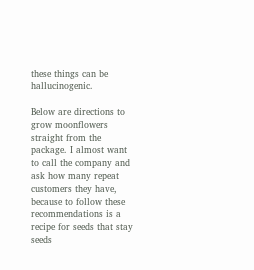these things can be hallucinogenic.

Below are directions to grow moonflowers straight from the package. I almost want to call the company and ask how many repeat customers they have, because to follow these recommendations is a recipe for seeds that stay seeds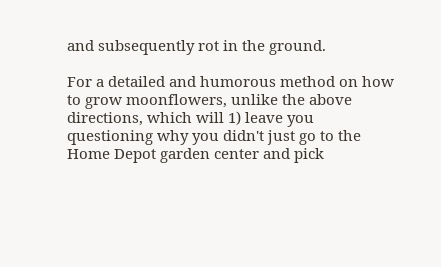and subsequently rot in the ground.

For a detailed and humorous method on how to grow moonflowers, unlike the above directions, which will 1) leave you questioning why you didn't just go to the Home Depot garden center and pick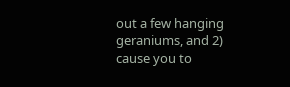out a few hanging geraniums, and 2) cause you to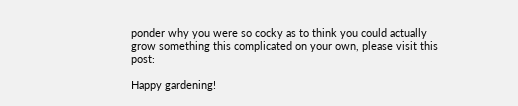ponder why you were so cocky as to think you could actually grow something this complicated on your own, please visit this post:

Happy gardening!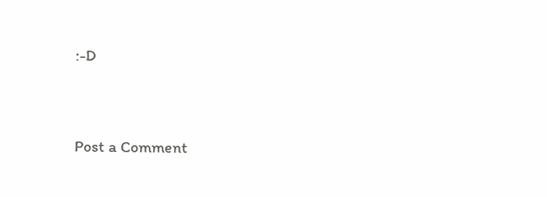:-D


Post a Comment